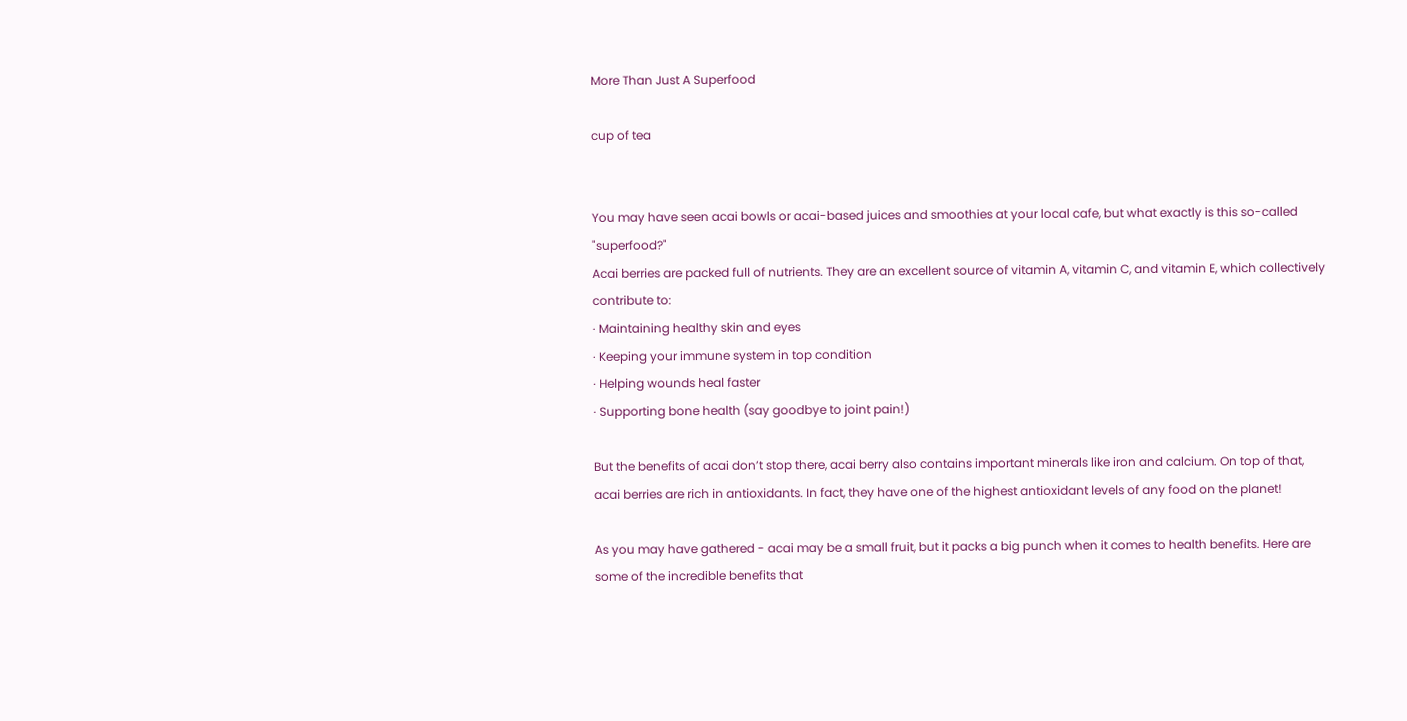More Than Just A Superfood

cup of tea


You may have seen acai bowls or acai-based juices and smoothies at your local cafe, but what exactly is this so-called "superfood?"
Acai berries are packed full of nutrients. They are an excellent source of vitamin A, vitamin C, and vitamin E, which collectively contribute to:
· Maintaining healthy skin and eyes
· Keeping your immune system in top condition
· Helping wounds heal faster
· Supporting bone health (say goodbye to joint pain!)

But the benefits of acai don’t stop there, acai berry also contains important minerals like iron and calcium. On top of that, acai berries are rich in antioxidants. In fact, they have one of the highest antioxidant levels of any food on the planet!

As you may have gathered - acai may be a small fruit, but it packs a big punch when it comes to health benefits. Here are some of the incredible benefits that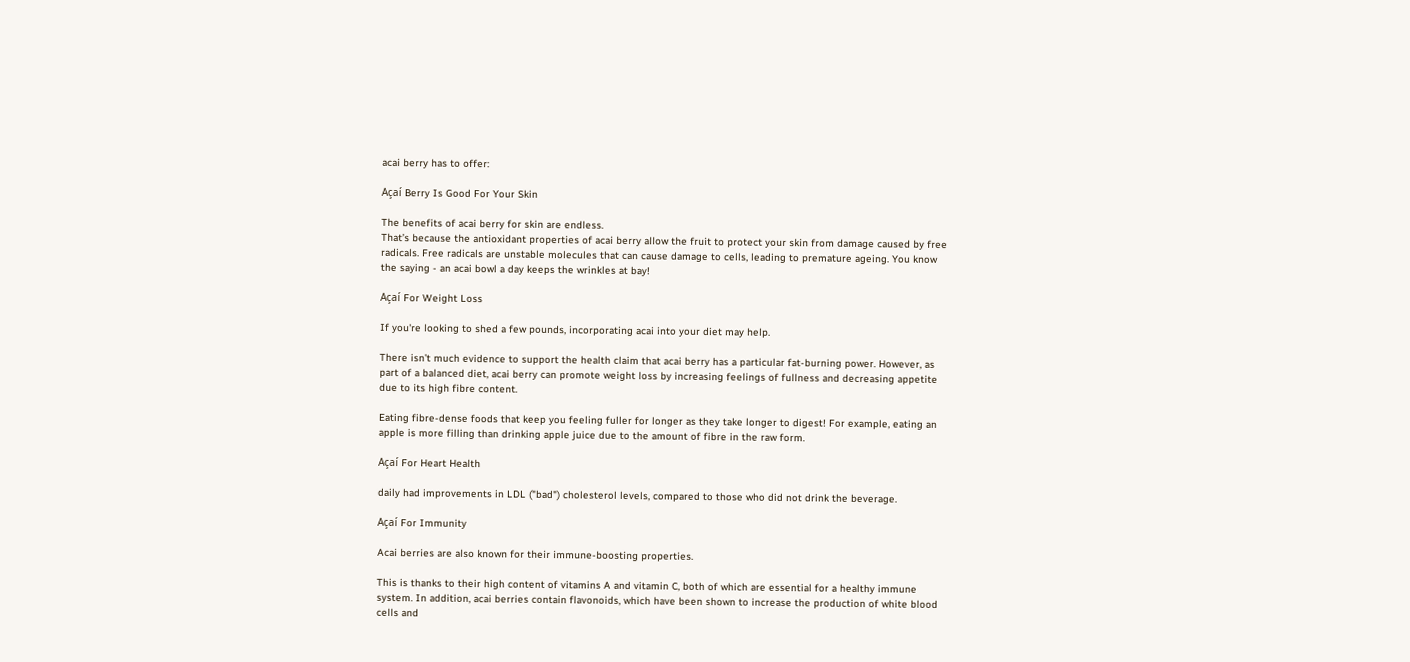acai berry has to offer:

Açaí Berry Is Good For Your Skin

The benefits of acai berry for skin are endless.
That’s because the antioxidant properties of acai berry allow the fruit to protect your skin from damage caused by free radicals. Free radicals are unstable molecules that can cause damage to cells, leading to premature ageing. You know the saying - an acai bowl a day keeps the wrinkles at bay!

Açaí For Weight Loss

If you're looking to shed a few pounds, incorporating acai into your diet may help.

There isn’t much evidence to support the health claim that acai berry has a particular fat-burning power. However, as part of a balanced diet, acai berry can promote weight loss by increasing feelings of fullness and decreasing appetite due to its high fibre content.

Eating fibre-dense foods that keep you feeling fuller for longer as they take longer to digest! For example, eating an apple is more filling than drinking apple juice due to the amount of fibre in the raw form.

Açaí For Heart Health

daily had improvements in LDL ("bad") cholesterol levels, compared to those who did not drink the beverage.

Açaí For Immunity

Acai berries are also known for their immune-boosting properties.

This is thanks to their high content of vitamins A and vitamin C, both of which are essential for a healthy immune system. In addition, acai berries contain flavonoids, which have been shown to increase the production of white blood cells and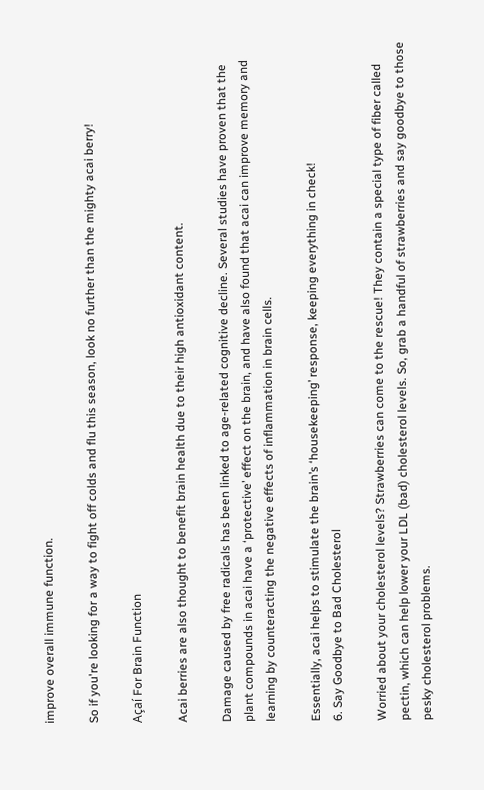improve overall immune function.

So if you're looking for a way to fight off colds and flu this season, look no further than the mighty acai berry!

Açaí For Brain Function

Acai berries are also thought to benefit brain health due to their high antioxidant content.

Damage caused by free radicals has been linked to age-related cognitive decline. Several studies have proven that the plant compounds in acai have a ‘protective’ effect on the brain, and have also found that acai can improve memory and learning by counteracting the negative effects of inflammation in brain cells.

Essentially, acai helps to stimulate the brain’s ‘housekeeping’ response, keeping everything in check!
6. Say Goodbye to Bad Cholesterol

Worried about your cholesterol levels? Strawberries can come to the rescue! They contain a special type of fiber called pectin, which can help lower your LDL (bad) cholesterol levels. So, grab a handful of strawberries and say goodbye to those pesky cholesterol problems.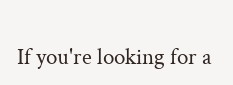If you're looking for a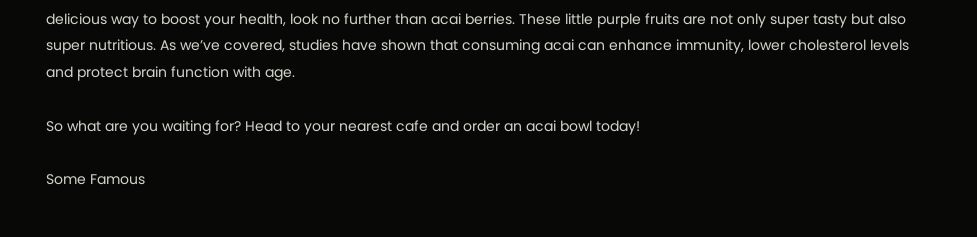delicious way to boost your health, look no further than acai berries. These little purple fruits are not only super tasty but also super nutritious. As we’ve covered, studies have shown that consuming acai can enhance immunity, lower cholesterol levels and protect brain function with age.

So what are you waiting for? Head to your nearest cafe and order an acai bowl today!

Some Famous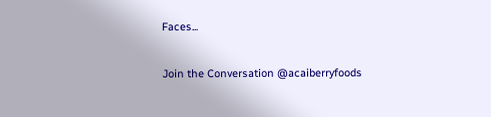Faces...

Join the Conversation @acaiberryfoods